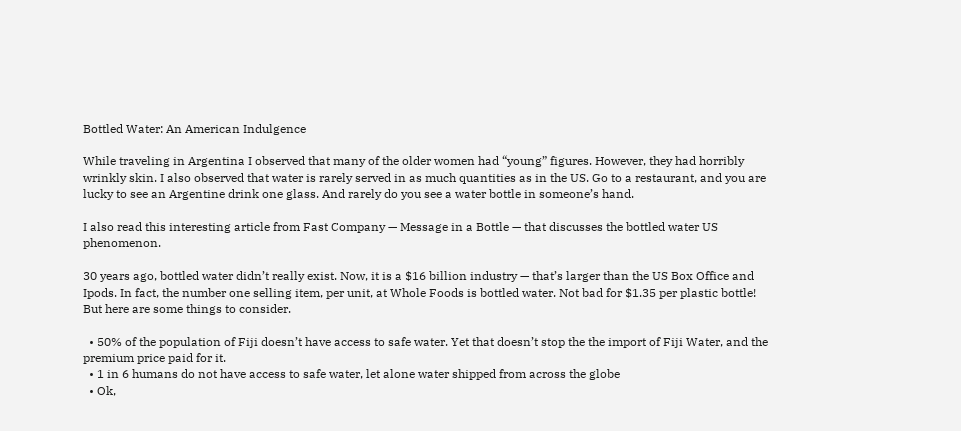Bottled Water: An American Indulgence

While traveling in Argentina I observed that many of the older women had “young” figures. However, they had horribly wrinkly skin. I also observed that water is rarely served in as much quantities as in the US. Go to a restaurant, and you are lucky to see an Argentine drink one glass. And rarely do you see a water bottle in someone’s hand.

I also read this interesting article from Fast Company — Message in a Bottle — that discusses the bottled water US phenomenon.

30 years ago, bottled water didn’t really exist. Now, it is a $16 billion industry — that’s larger than the US Box Office and Ipods. In fact, the number one selling item, per unit, at Whole Foods is bottled water. Not bad for $1.35 per plastic bottle! But here are some things to consider.

  • 50% of the population of Fiji doesn’t have access to safe water. Yet that doesn’t stop the the import of Fiji Water, and the premium price paid for it.
  • 1 in 6 humans do not have access to safe water, let alone water shipped from across the globe
  • Ok,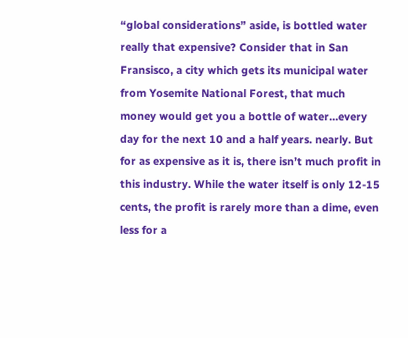“global considerations” aside, is bottled water really that expensive? Consider that in San Fransisco, a city which gets its municipal water from Yosemite National Forest, that much money would get you a bottle of water…every day for the next 10 and a half years. nearly. But for as expensive as it is, there isn’t much profit in this industry. While the water itself is only 12-15 cents, the profit is rarely more than a dime, even less for a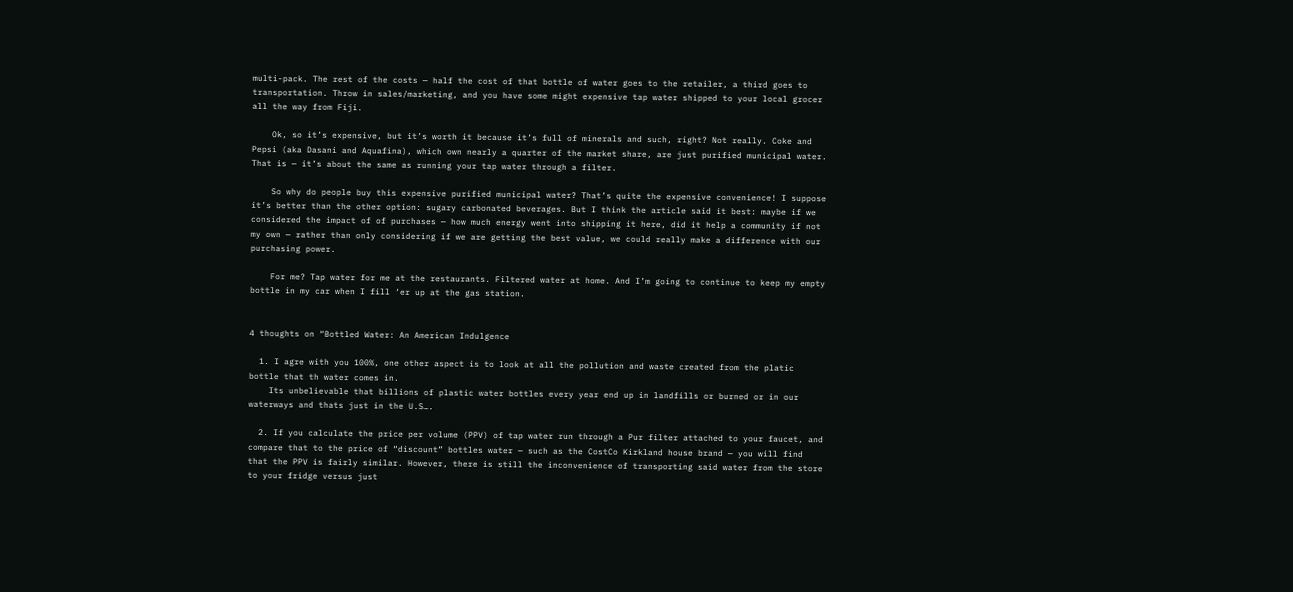multi-pack. The rest of the costs — half the cost of that bottle of water goes to the retailer, a third goes to transportation. Throw in sales/marketing, and you have some might expensive tap water shipped to your local grocer all the way from Fiji.

    Ok, so it’s expensive, but it’s worth it because it’s full of minerals and such, right? Not really. Coke and Pepsi (aka Dasani and Aquafina), which own nearly a quarter of the market share, are just purified municipal water. That is — it’s about the same as running your tap water through a filter.

    So why do people buy this expensive purified municipal water? That’s quite the expensive convenience! I suppose it’s better than the other option: sugary carbonated beverages. But I think the article said it best: maybe if we considered the impact of of purchases — how much energy went into shipping it here, did it help a community if not my own — rather than only considering if we are getting the best value, we could really make a difference with our purchasing power.

    For me? Tap water for me at the restaurants. Filtered water at home. And I’m going to continue to keep my empty bottle in my car when I fill ‘er up at the gas station.


4 thoughts on “Bottled Water: An American Indulgence

  1. I agre with you 100%, one other aspect is to look at all the pollution and waste created from the platic bottle that th water comes in.
    Its unbelievable that billions of plastic water bottles every year end up in landfills or burned or in our waterways and thats just in the U.S….

  2. If you calculate the price per volume (PPV) of tap water run through a Pur filter attached to your faucet, and compare that to the price of “discount” bottles water — such as the CostCo Kirkland house brand — you will find that the PPV is fairly similar. However, there is still the inconvenience of transporting said water from the store to your fridge versus just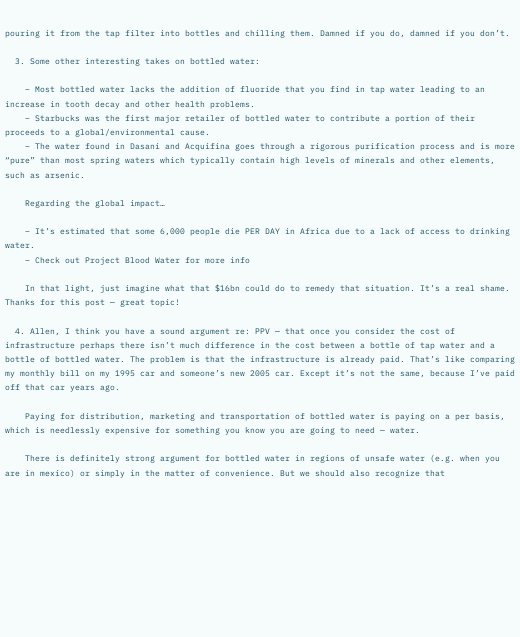pouring it from the tap filter into bottles and chilling them. Damned if you do, damned if you don’t.

  3. Some other interesting takes on bottled water:

    – Most bottled water lacks the addition of fluoride that you find in tap water leading to an increase in tooth decay and other health problems.
    – Starbucks was the first major retailer of bottled water to contribute a portion of their proceeds to a global/environmental cause.
    – The water found in Dasani and Acquifina goes through a rigorous purification process and is more “pure” than most spring waters which typically contain high levels of minerals and other elements, such as arsenic.

    Regarding the global impact…

    – It’s estimated that some 6,000 people die PER DAY in Africa due to a lack of access to drinking water.
    – Check out Project Blood Water for more info

    In that light, just imagine what that $16bn could do to remedy that situation. It’s a real shame. Thanks for this post — great topic!

  4. Allen, I think you have a sound argument re: PPV — that once you consider the cost of infrastructure perhaps there isn’t much difference in the cost between a bottle of tap water and a bottle of bottled water. The problem is that the infrastructure is already paid. That’s like comparing my monthly bill on my 1995 car and someone’s new 2005 car. Except it’s not the same, because I’ve paid off that car years ago.

    Paying for distribution, marketing and transportation of bottled water is paying on a per basis, which is needlessly expensive for something you know you are going to need — water.

    There is definitely strong argument for bottled water in regions of unsafe water (e.g. when you are in mexico) or simply in the matter of convenience. But we should also recognize that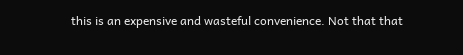this is an expensive and wasteful convenience. Not that that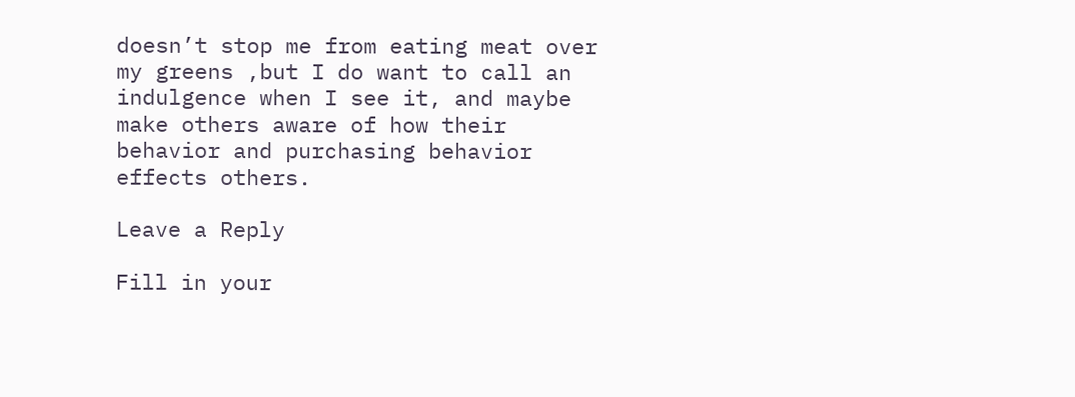doesn’t stop me from eating meat over my greens ,but I do want to call an indulgence when I see it, and maybe make others aware of how their behavior and purchasing behavior effects others.

Leave a Reply

Fill in your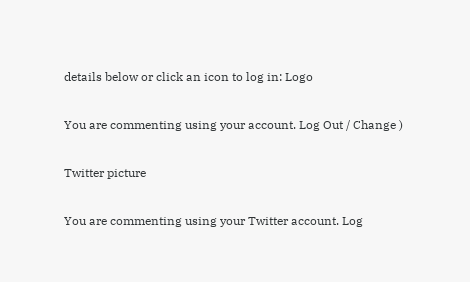details below or click an icon to log in: Logo

You are commenting using your account. Log Out / Change )

Twitter picture

You are commenting using your Twitter account. Log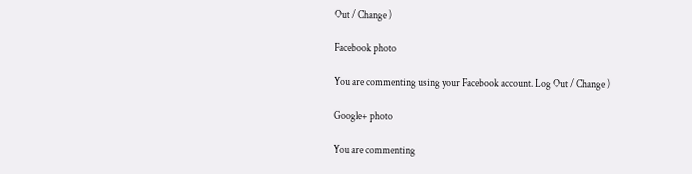Out / Change )

Facebook photo

You are commenting using your Facebook account. Log Out / Change )

Google+ photo

You are commenting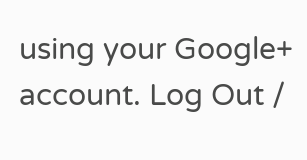using your Google+ account. Log Out /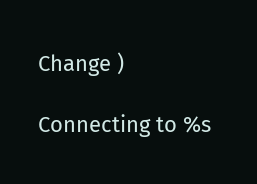Change )

Connecting to %s